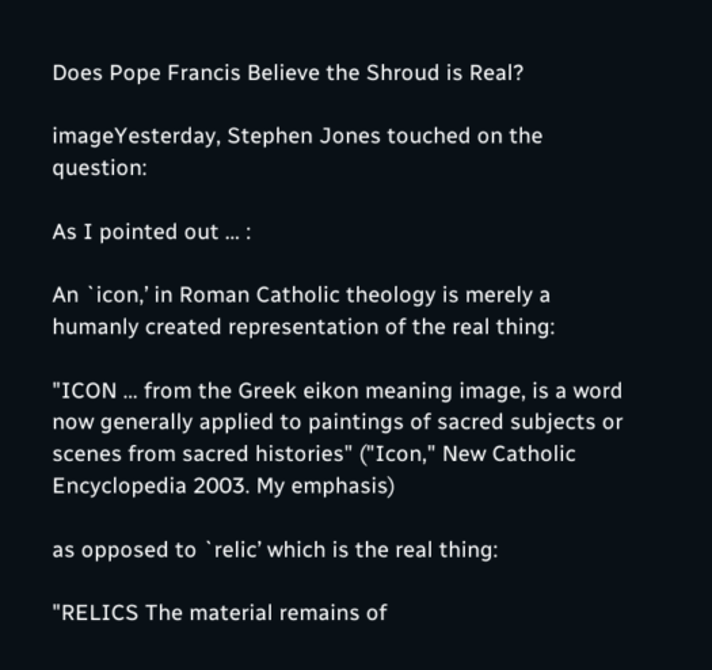Does Pope Francis Believe the Shroud is Real?

imageYesterday, Stephen Jones touched on the question:

As I pointed out … :

An `icon,’ in Roman Catholic theology is merely a humanly created representation of the real thing:

"ICON … from the Greek eikon meaning image, is a word now generally applied to paintings of sacred subjects or scenes from sacred histories" ("Icon," New Catholic Encyclopedia 2003. My emphasis)

as opposed to `relic’ which is the real thing:

"RELICS The material remains of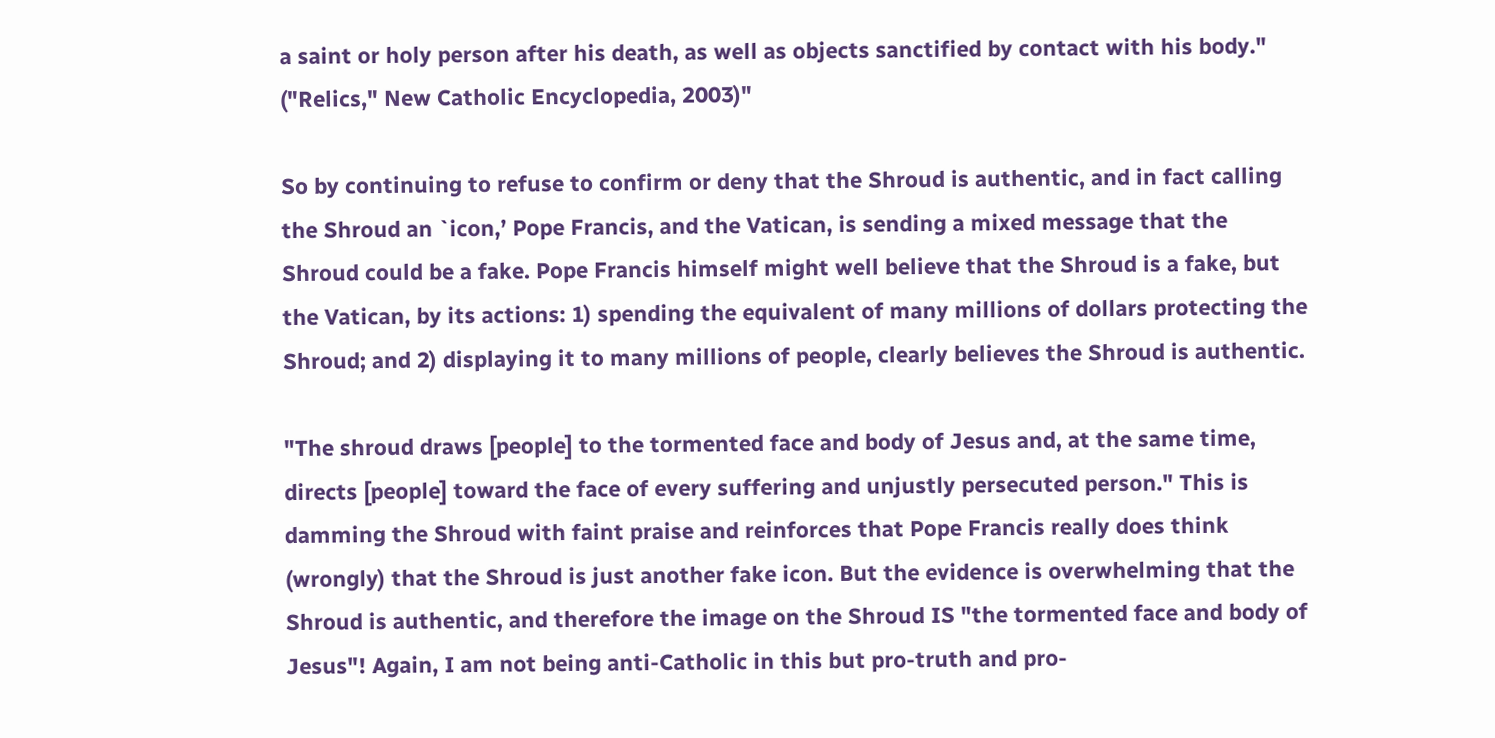a saint or holy person after his death, as well as objects sanctified by contact with his body." ("Relics," New Catholic Encyclopedia, 2003)"

So by continuing to refuse to confirm or deny that the Shroud is authentic, and in fact calling the Shroud an `icon,’ Pope Francis, and the Vatican, is sending a mixed message that the Shroud could be a fake. Pope Francis himself might well believe that the Shroud is a fake, but the Vatican, by its actions: 1) spending the equivalent of many millions of dollars protecting the Shroud; and 2) displaying it to many millions of people, clearly believes the Shroud is authentic.

"The shroud draws [people] to the tormented face and body of Jesus and, at the same time, directs [people] toward the face of every suffering and unjustly persecuted person." This is damming the Shroud with faint praise and reinforces that Pope Francis really does think (wrongly) that the Shroud is just another fake icon. But the evidence is overwhelming that the Shroud is authentic, and therefore the image on the Shroud IS "the tormented face and body of Jesus"! Again, I am not being anti-Catholic in this but pro-truth and pro-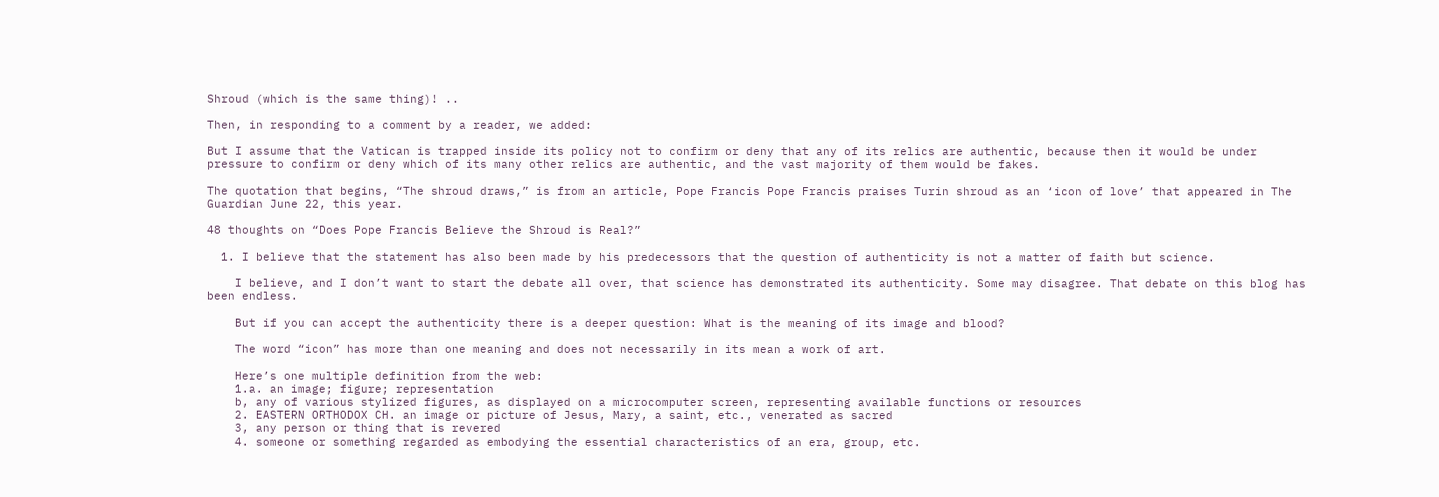Shroud (which is the same thing)! ..

Then, in responding to a comment by a reader, we added:

But I assume that the Vatican is trapped inside its policy not to confirm or deny that any of its relics are authentic, because then it would be under pressure to confirm or deny which of its many other relics are authentic, and the vast majority of them would be fakes.

The quotation that begins, “The shroud draws,” is from an article, Pope Francis Pope Francis praises Turin shroud as an ‘icon of love’ that appeared in The Guardian June 22, this year.

48 thoughts on “Does Pope Francis Believe the Shroud is Real?”

  1. I believe that the statement has also been made by his predecessors that the question of authenticity is not a matter of faith but science.

    I believe, and I don’t want to start the debate all over, that science has demonstrated its authenticity. Some may disagree. That debate on this blog has been endless.

    But if you can accept the authenticity there is a deeper question: What is the meaning of its image and blood?

    The word “icon” has more than one meaning and does not necessarily in its mean a work of art.

    Here’s one multiple definition from the web:
    1.a. an image; figure; representation
    b, any of various stylized figures, as displayed on a microcomputer screen, representing available functions or resources
    2. EASTERN ORTHODOX CH. an image or picture of Jesus, Mary, a saint, etc., venerated as sacred
    3, any person or thing that is revered
    4. someone or something regarded as embodying the essential characteristics of an era, group, etc.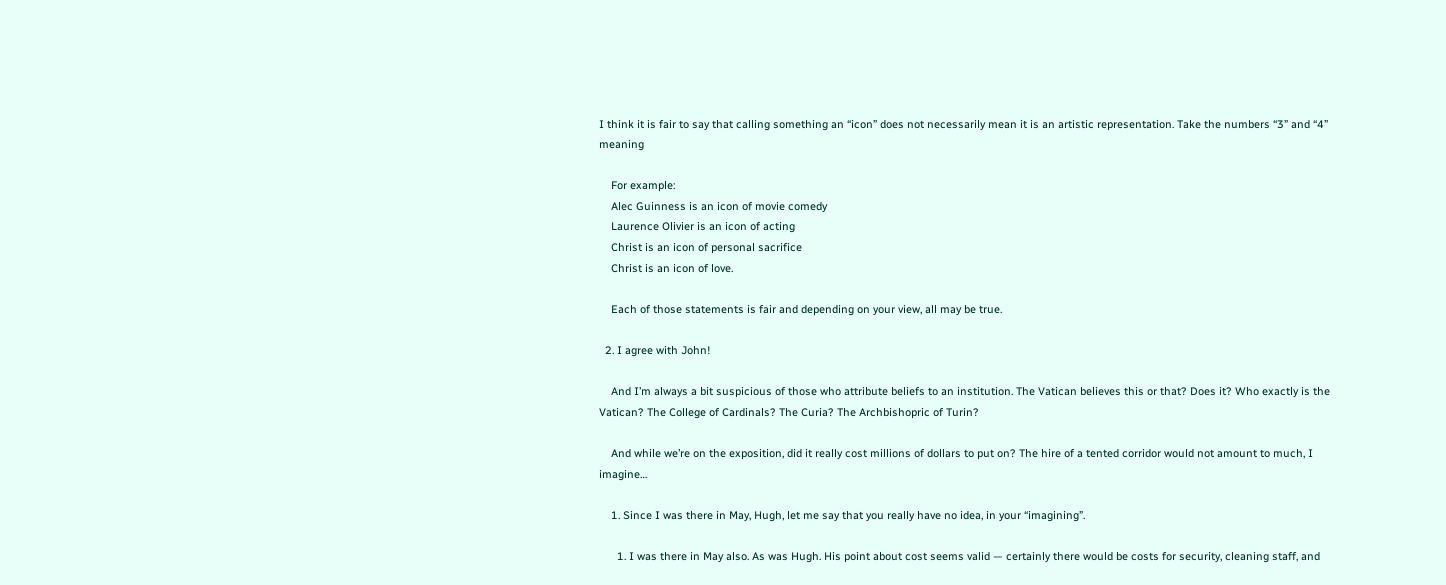I think it is fair to say that calling something an “icon” does not necessarily mean it is an artistic representation. Take the numbers “3” and “4” meaning

    For example:
    Alec Guinness is an icon of movie comedy
    Laurence Olivier is an icon of acting
    Christ is an icon of personal sacrifice
    Christ is an icon of love.

    Each of those statements is fair and depending on your view, all may be true.

  2. I agree with John!

    And I’m always a bit suspicious of those who attribute beliefs to an institution. The Vatican believes this or that? Does it? Who exactly is the Vatican? The College of Cardinals? The Curia? The Archbishopric of Turin?

    And while we’re on the exposition, did it really cost millions of dollars to put on? The hire of a tented corridor would not amount to much, I imagine…

    1. Since I was there in May, Hugh, let me say that you really have no idea, in your “imagining”.

      1. I was there in May also. As was Hugh. His point about cost seems valid — certainly there would be costs for security, cleaning staff, and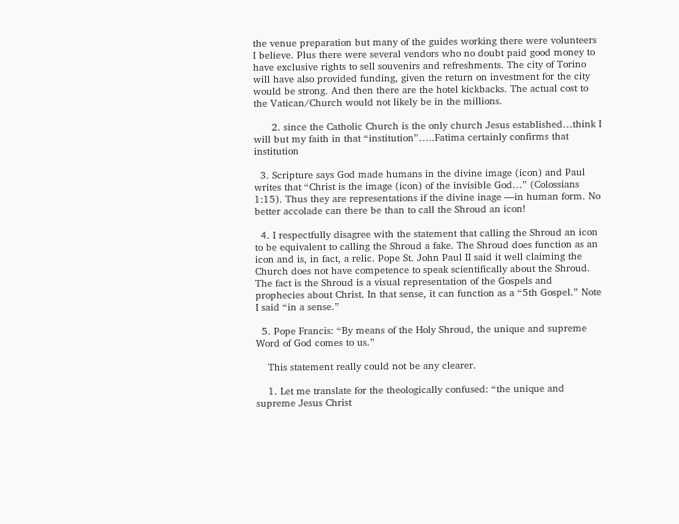the venue preparation but many of the guides working there were volunteers I believe. Plus there were several vendors who no doubt paid good money to have exclusive rights to sell souvenirs and refreshments. The city of Torino will have also provided funding, given the return on investment for the city would be strong. And then there are the hotel kickbacks. The actual cost to the Vatican/Church would not likely be in the millions.

      2. since the Catholic Church is the only church Jesus established…think I will but my faith in that “institution”…..Fatima certainly confirms that institution

  3. Scripture says God made humans in the divine image (icon) and Paul writes that “Christ is the image (icon) of the invisible God…” (Colossians 1:15). Thus they are representations if the divine inage —in human form. No better accolade can there be than to call the Shroud an icon!

  4. I respectfully disagree with the statement that calling the Shroud an icon to be equivalent to calling the Shroud a fake. The Shroud does function as an icon and is, in fact, a relic. Pope St. John Paul II said it well claiming the Church does not have competence to speak scientifically about the Shroud. The fact is the Shroud is a visual representation of the Gospels and prophecies about Christ. In that sense, it can function as a “5th Gospel.” Note I said “in a sense.”

  5. Pope Francis: “By means of the Holy Shroud, the unique and supreme Word of God comes to us.”

    This statement really could not be any clearer.

    1. Let me translate for the theologically confused: “the unique and supreme Jesus Christ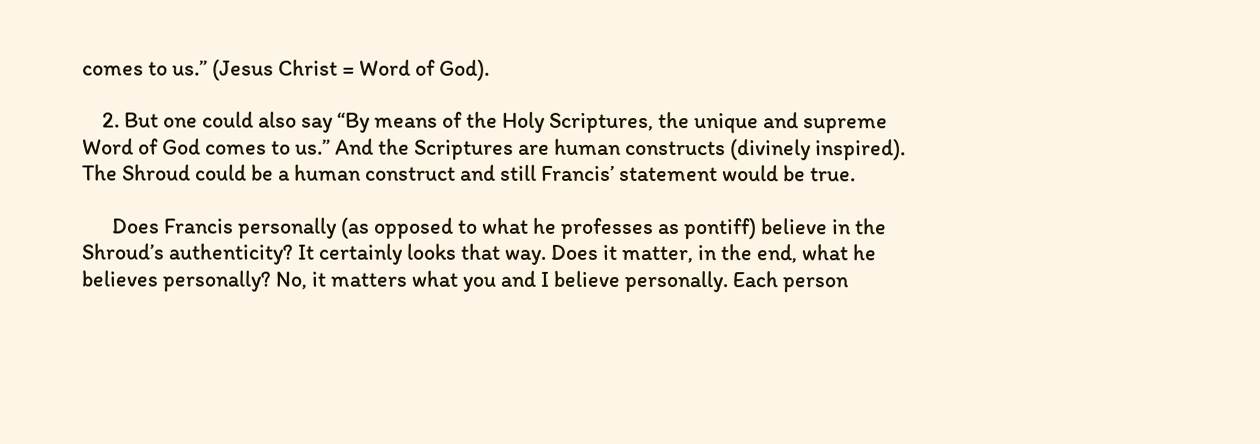comes to us.” (Jesus Christ = Word of God).

    2. But one could also say “By means of the Holy Scriptures, the unique and supreme Word of God comes to us.” And the Scriptures are human constructs (divinely inspired). The Shroud could be a human construct and still Francis’ statement would be true.

      Does Francis personally (as opposed to what he professes as pontiff) believe in the Shroud’s authenticity? It certainly looks that way. Does it matter, in the end, what he believes personally? No, it matters what you and I believe personally. Each person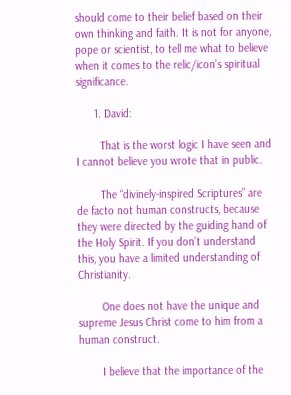should come to their belief based on their own thinking and faith. It is not for anyone, pope or scientist, to tell me what to believe when it comes to the relic/icon’s spiritual significance.

      1. David:

        That is the worst logic I have seen and I cannot believe you wrote that in public.

        The “divinely-inspired Scriptures” are de facto not human constructs, because they were directed by the guiding hand of the Holy Spirit. If you don’t understand this, you have a limited understanding of Christianity.

        One does not have the unique and supreme Jesus Christ come to him from a human construct.

        I believe that the importance of the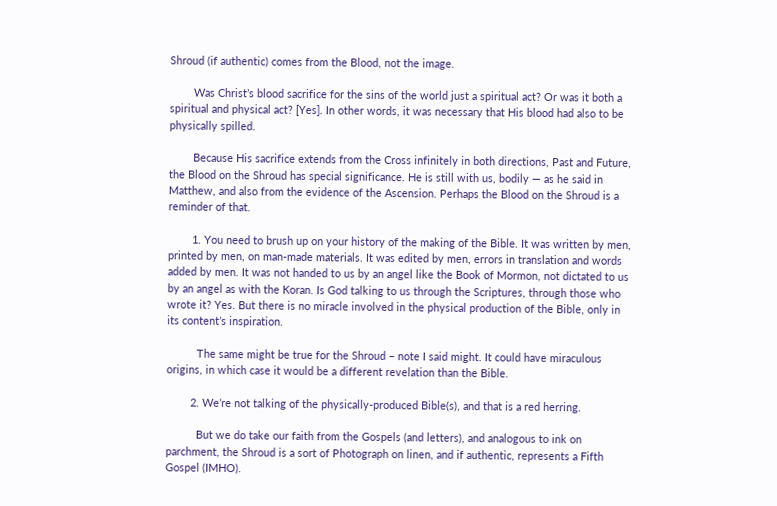Shroud (if authentic) comes from the Blood, not the image.

        Was Christ’s blood sacrifice for the sins of the world just a spiritual act? Or was it both a spiritual and physical act? [Yes]. In other words, it was necessary that His blood had also to be physically spilled.

        Because His sacrifice extends from the Cross infinitely in both directions, Past and Future, the Blood on the Shroud has special significance. He is still with us, bodily — as he said in Matthew, and also from the evidence of the Ascension. Perhaps the Blood on the Shroud is a reminder of that.

        1. You need to brush up on your history of the making of the Bible. It was written by men, printed by men, on man-made materials. It was edited by men, errors in translation and words added by men. It was not handed to us by an angel like the Book of Mormon, not dictated to us by an angel as with the Koran. Is God talking to us through the Scriptures, through those who wrote it? Yes. But there is no miracle involved in the physical production of the Bible, only in its content’s inspiration.

          The same might be true for the Shroud – note I said might. It could have miraculous origins, in which case it would be a different revelation than the Bible.

        2. We’re not talking of the physically-produced Bible(s), and that is a red herring.

          But we do take our faith from the Gospels (and letters), and analogous to ink on parchment, the Shroud is a sort of Photograph on linen, and if authentic, represents a Fifth Gospel (IMHO).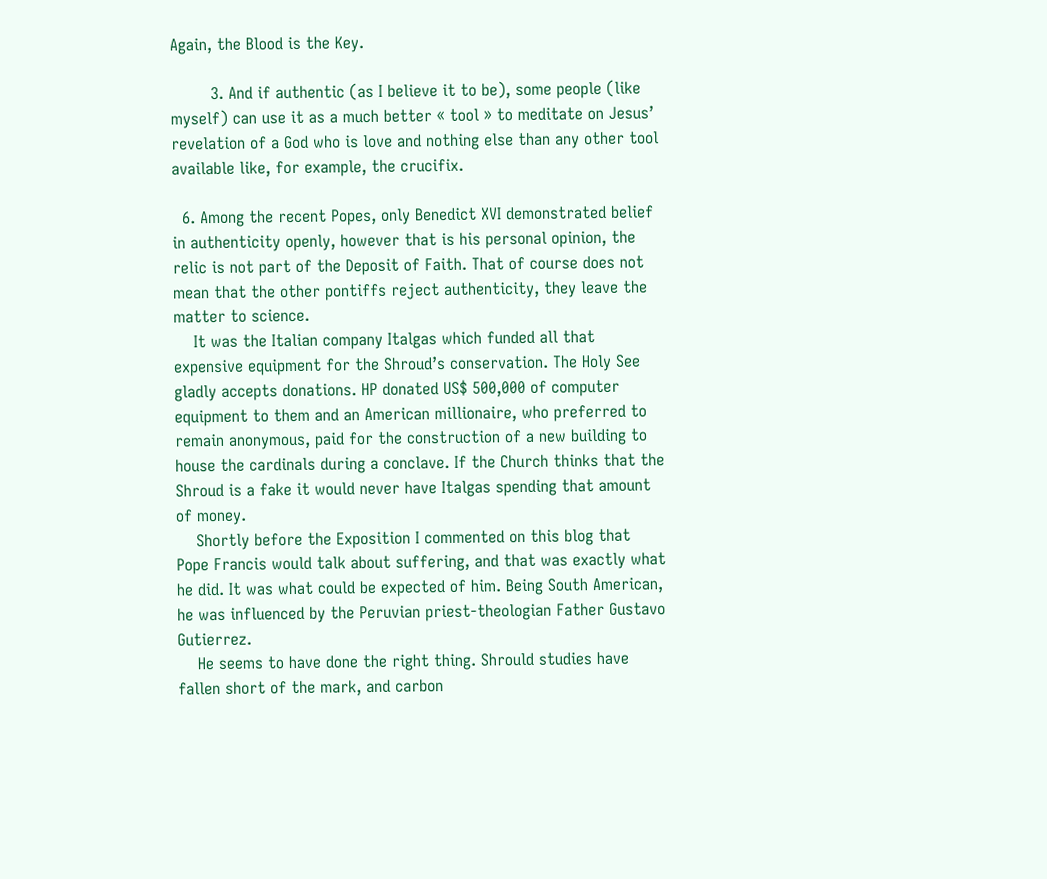Again, the Blood is the Key.

        3. And if authentic (as I believe it to be), some people (like myself) can use it as a much better « tool » to meditate on Jesus’ revelation of a God who is love and nothing else than any other tool available like, for example, the crucifix.

  6. Among the recent Popes, only Benedict XVI demonstrated belief in authenticity openly, however that is his personal opinion, the relic is not part of the Deposit of Faith. That of course does not mean that the other pontiffs reject authenticity, they leave the matter to science.
    It was the Italian company Italgas which funded all that expensive equipment for the Shroud’s conservation. The Holy See gladly accepts donations. HP donated US$ 500,000 of computer equipment to them and an American millionaire, who preferred to remain anonymous, paid for the construction of a new building to house the cardinals during a conclave. If the Church thinks that the Shroud is a fake it would never have Italgas spending that amount of money.
    Shortly before the Exposition I commented on this blog that Pope Francis would talk about suffering, and that was exactly what he did. It was what could be expected of him. Being South American, he was influenced by the Peruvian priest-theologian Father Gustavo Gutierrez.
    He seems to have done the right thing. Shrould studies have fallen short of the mark, and carbon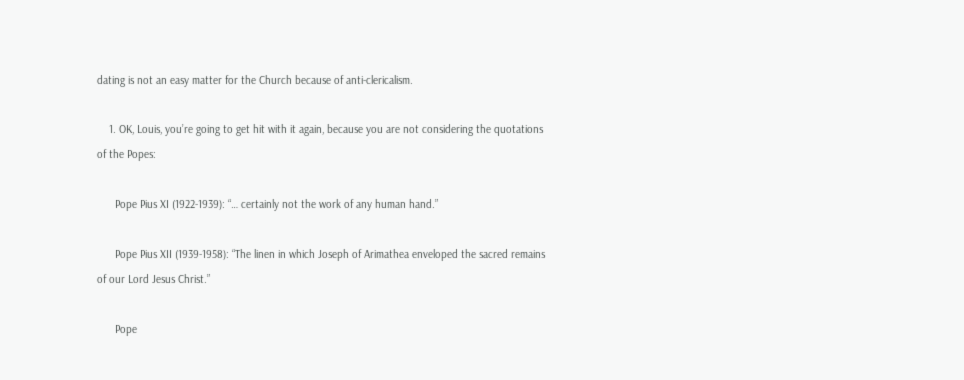dating is not an easy matter for the Church because of anti-clericalism.

    1. OK, Louis, you’re going to get hit with it again, because you are not considering the quotations of the Popes:

      Pope Pius XI (1922-1939): “… certainly not the work of any human hand.”

      Pope Pius XII (1939-1958): “The linen in which Joseph of Arimathea enveloped the sacred remains of our Lord Jesus Christ.”

      Pope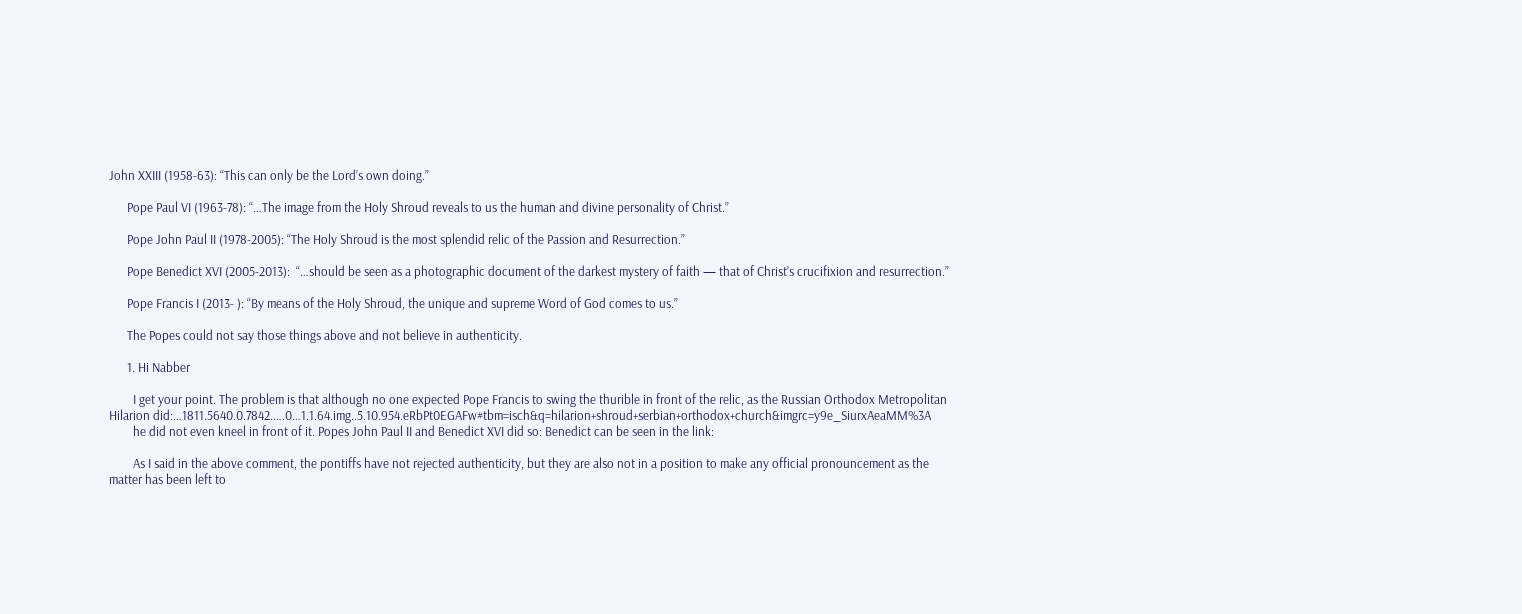John XXIII (1958-63): “This can only be the Lord’s own doing.”

      Pope Paul VI (1963-78): “…The image from the Holy Shroud reveals to us the human and divine personality of Christ.”

      Pope John Paul II (1978-2005): “The Holy Shroud is the most splendid relic of the Passion and Resurrection.”

      Pope Benedict XVI (2005-2013):  “…should be seen as a photographic document of the darkest mystery of faith — that of Christ’s crucifixion and resurrection.”

      Pope Francis I (2013- ): “By means of the Holy Shroud, the unique and supreme Word of God comes to us.”

      The Popes could not say those things above and not believe in authenticity.

      1. Hi Nabber

        I get your point. The problem is that although no one expected Pope Francis to swing the thurible in front of the relic, as the Russian Orthodox Metropolitan Hilarion did:…1811.5640.0.7842.….0…1.1.64.img..5.10.954.eRbPt0EGAFw#tbm=isch&q=hilarion+shroud+serbian+orthodox+church&imgrc=y9e_SiurxAeaMM%3A
        he did not even kneel in front of it. Popes John Paul II and Benedict XVI did so: Benedict can be seen in the link:

        As I said in the above comment, the pontiffs have not rejected authenticity, but they are also not in a position to make any official pronouncement as the matter has been left to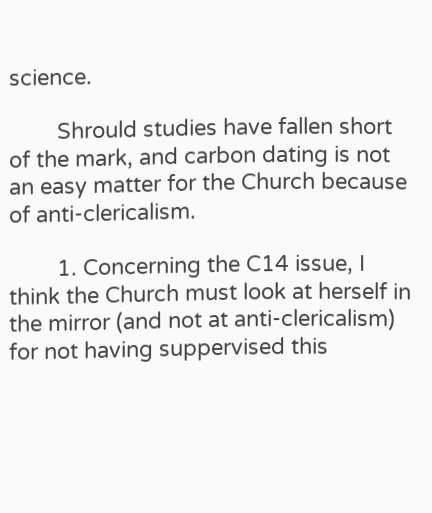science.

        Shrould studies have fallen short of the mark, and carbon dating is not an easy matter for the Church because of anti-clericalism.

        1. Concerning the C14 issue, I think the Church must look at herself in the mirror (and not at anti-clericalism) for not having suppervised this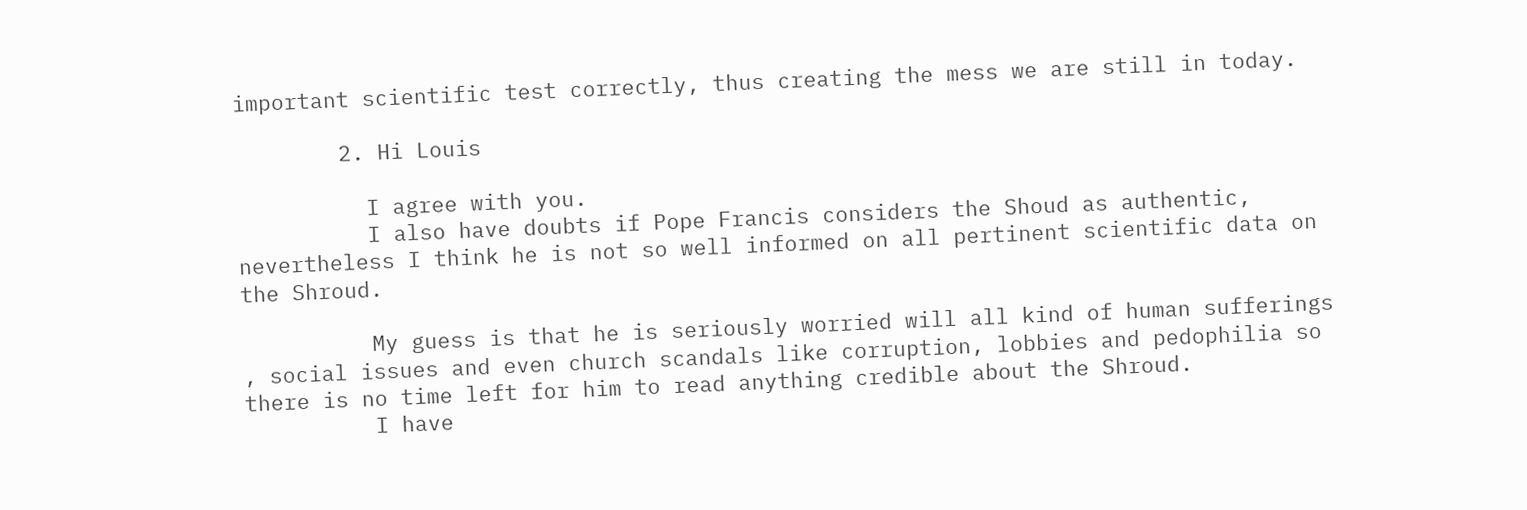important scientific test correctly, thus creating the mess we are still in today.

        2. Hi Louis

          I agree with you.
          I also have doubts if Pope Francis considers the Shoud as authentic, nevertheless I think he is not so well informed on all pertinent scientific data on the Shroud.

          My guess is that he is seriously worried will all kind of human sufferings , social issues and even church scandals like corruption, lobbies and pedophilia so there is no time left for him to read anything credible about the Shroud.
          I have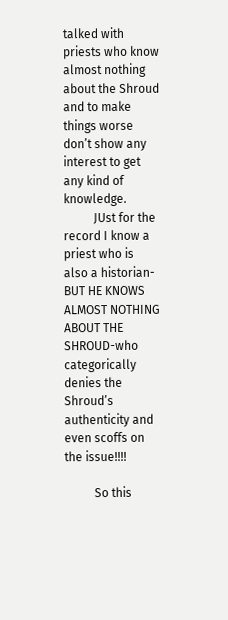talked with priests who know almost nothing about the Shroud and to make things worse don’t show any interest to get any kind of knowledge.
          JUst for the record I know a priest who is also a historian-BUT HE KNOWS ALMOST NOTHING ABOUT THE SHROUD-who categorically denies the Shroud’s authenticity and even scoffs on the issue!!!!

          So this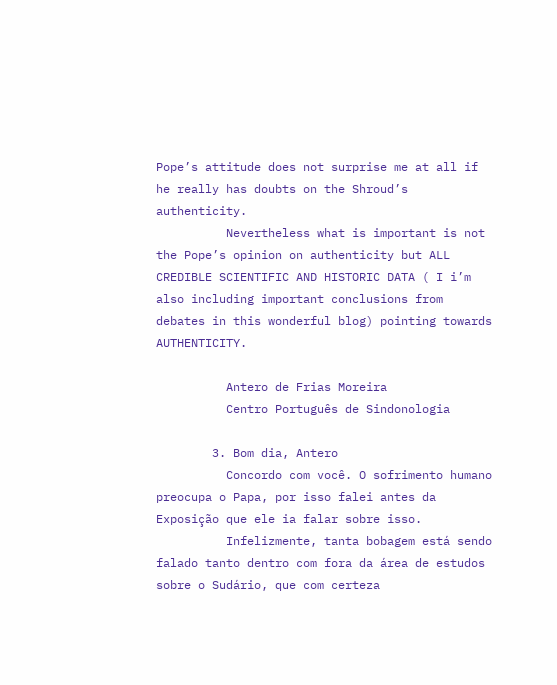Pope’s attitude does not surprise me at all if he really has doubts on the Shroud’s authenticity.
          Nevertheless what is important is not the Pope’s opinion on authenticity but ALL CREDIBLE SCIENTIFIC AND HISTORIC DATA ( I i’m also including important conclusions from debates in this wonderful blog) pointing towards AUTHENTICITY.

          Antero de Frias Moreira
          Centro Português de Sindonologia

        3. Bom dia, Antero
          Concordo com você. O sofrimento humano preocupa o Papa, por isso falei antes da Exposição que ele ia falar sobre isso.
          Infelizmente, tanta bobagem está sendo falado tanto dentro com fora da área de estudos sobre o Sudário, que com certeza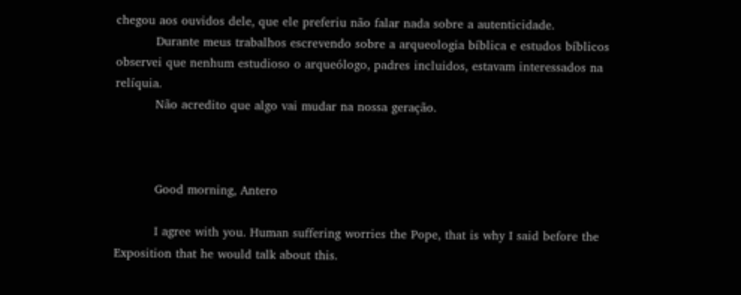chegou aos ouvidos dele, que ele preferiu não falar nada sobre a autenticidade.
          Durante meus trabalhos escrevendo sobre a arqueologia bíblica e estudos bíblicos observei que nenhum estudioso o arqueólogo, padres incluidos, estavam interessados na relíquia.
          Não acredito que algo vai mudar na nossa geração.



          Good morning, Antero

          I agree with you. Human suffering worries the Pope, that is why I said before the Exposition that he would talk about this.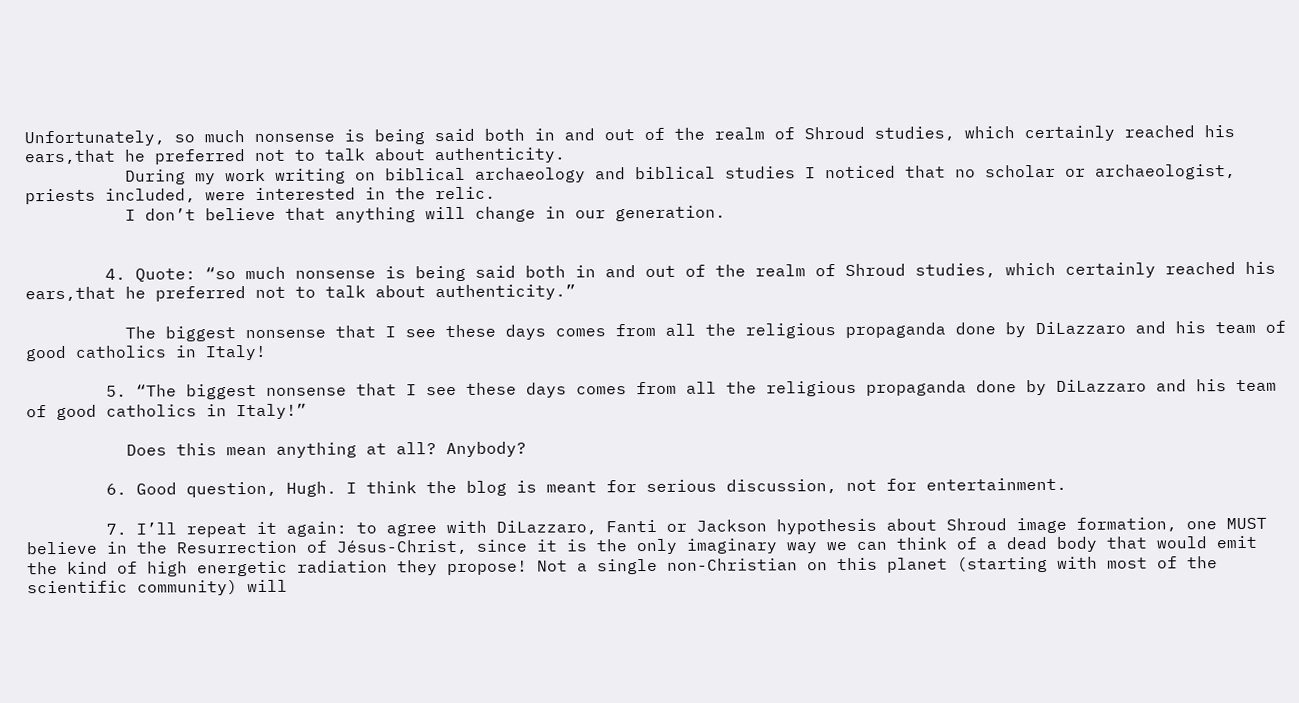Unfortunately, so much nonsense is being said both in and out of the realm of Shroud studies, which certainly reached his ears,that he preferred not to talk about authenticity.
          During my work writing on biblical archaeology and biblical studies I noticed that no scholar or archaeologist, priests included, were interested in the relic.
          I don’t believe that anything will change in our generation.


        4. Quote: “so much nonsense is being said both in and out of the realm of Shroud studies, which certainly reached his ears,that he preferred not to talk about authenticity.”

          The biggest nonsense that I see these days comes from all the religious propaganda done by DiLazzaro and his team of good catholics in Italy!

        5. “The biggest nonsense that I see these days comes from all the religious propaganda done by DiLazzaro and his team of good catholics in Italy!”

          Does this mean anything at all? Anybody?

        6. Good question, Hugh. I think the blog is meant for serious discussion, not for entertainment.

        7. I’ll repeat it again: to agree with DiLazzaro, Fanti or Jackson hypothesis about Shroud image formation, one MUST believe in the Resurrection of Jésus-Christ, since it is the only imaginary way we can think of a dead body that would emit the kind of high energetic radiation they propose! Not a single non-Christian on this planet (starting with most of the scientific community) will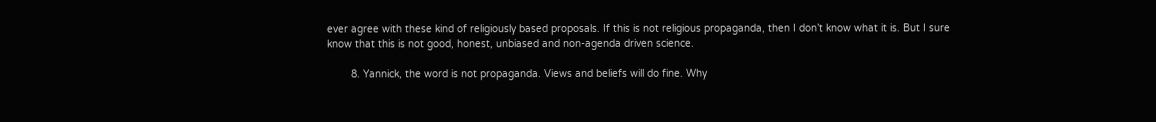ever agree with these kind of religiously based proposals. If this is not religious propaganda, then I don’t know what it is. But I sure know that this is not good, honest, unbiased and non-agenda driven science.

        8. Yannick, the word is not propaganda. Views and beliefs will do fine. Why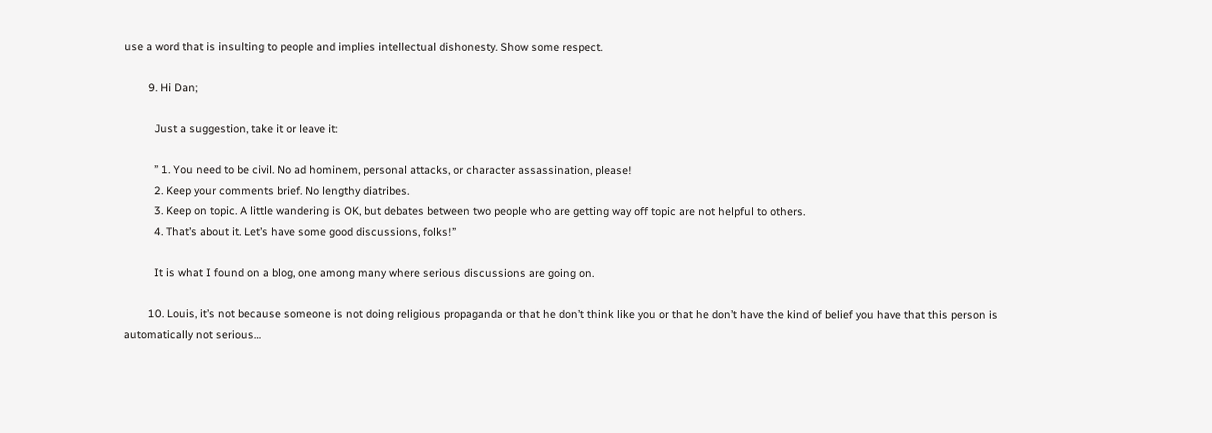use a word that is insulting to people and implies intellectual dishonesty. Show some respect.

        9. Hi Dan;

          Just a suggestion, take it or leave it:

          ” 1. You need to be civil. No ad hominem, personal attacks, or character assassination, please!
          2. Keep your comments brief. No lengthy diatribes.
          3. Keep on topic. A little wandering is OK, but debates between two people who are getting way off topic are not helpful to others.
          4. That’s about it. Let’s have some good discussions, folks!”

          It is what I found on a blog, one among many where serious discussions are going on.

        10. Louis, it’s not because someone is not doing religious propaganda or that he don’t think like you or that he don’t have the kind of belief you have that this person is automatically not serious…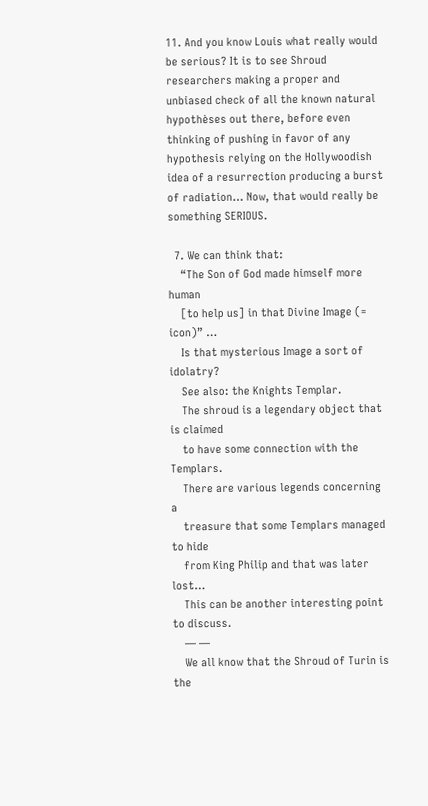11. And you know Louis what really would be serious? It is to see Shroud researchers making a proper and unbiased check of all the known natural hypothèses out there, before even thinking of pushing in favor of any hypothesis relying on the Hollywoodish idea of a resurrection producing a burst of radiation… Now, that would really be something SERIOUS.

  7. We can think that:
    “The Son of God made himself more human
    [to help us] in that Divine Image (= icon)” …
    Is that mysterious Image a sort of idolatry?
    See also: the Knights Templar.
    The shroud is a legendary object that is claimed
    to have some connection with the Templars.
    There are various legends concerning a
    treasure that some Templars managed to hide
    from King Philip and that was later lost…
    This can be another interesting point to discuss.
    — —
    We all know that the Shroud of Turin is the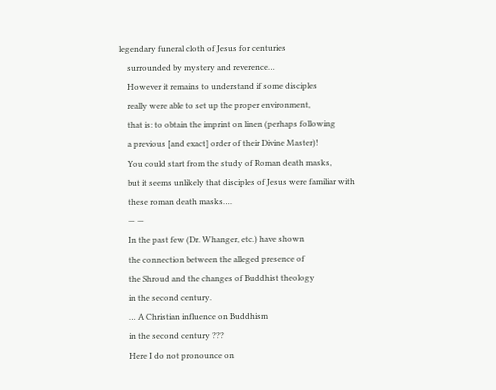legendary funeral cloth of Jesus for centuries
    surrounded by mystery and reverence…
    However it remains to understand if some disciples
    really were able to set up the proper environment,
    that is: to obtain the imprint on linen (perhaps following
    a previous [and exact] order of their Divine Master)!
    You could start from the study of Roman death masks,
    but it seems unlikely that disciples of Jesus were familiar with
    these roman death masks….
    — —
    In the past few (Dr. Whanger, etc.) have shown
    the connection between the alleged presence of
    the Shroud and the changes of Buddhist theology
    in the second century.
    … A Christian influence on Buddhism
    in the second century ???
    Here I do not pronounce on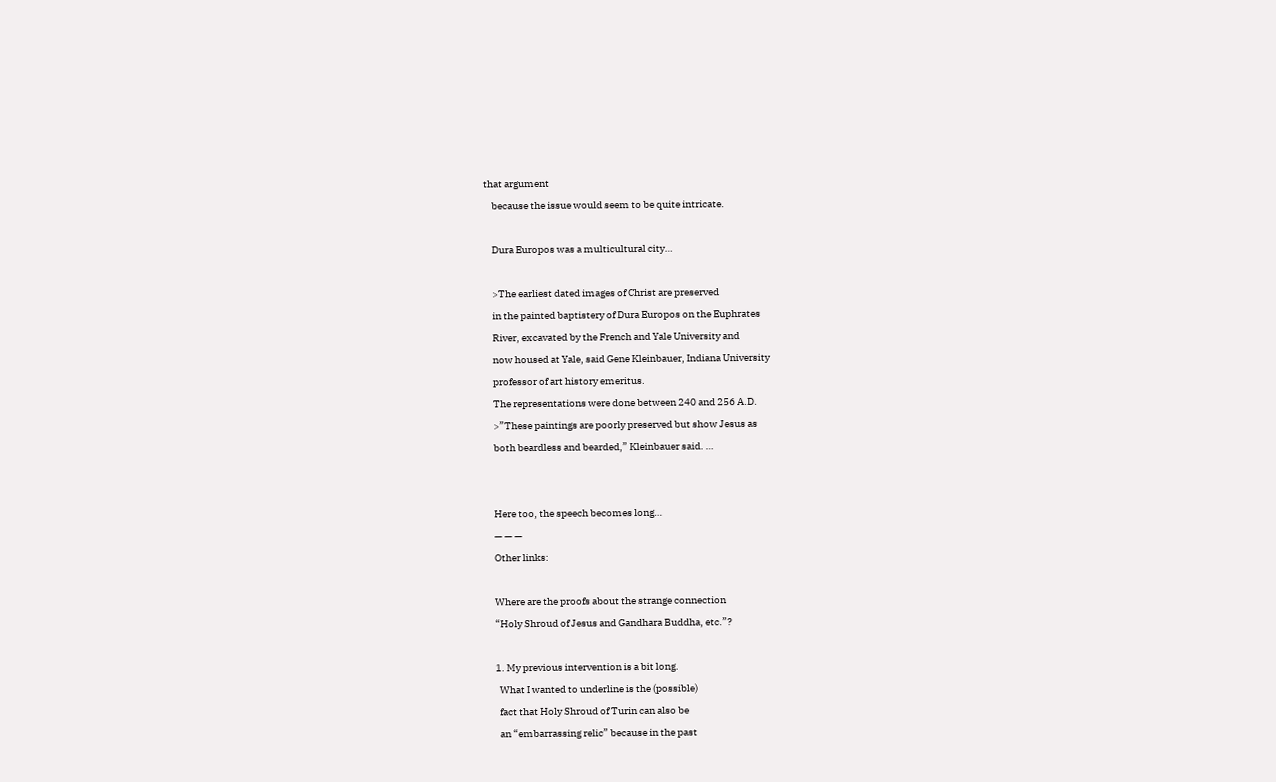that argument
    because the issue would seem to be quite intricate.

    Dura Europos was a multicultural city…

    >The earliest dated images of Christ are preserved
    in the painted baptistery of Dura Europos on the Euphrates
    River, excavated by the French and Yale University and
    now housed at Yale, said Gene Kleinbauer, Indiana University
    professor of art history emeritus.
    The representations were done between 240 and 256 A.D.
    >”These paintings are poorly preserved but show Jesus as
    both beardless and bearded,” Kleinbauer said. …


    Here too, the speech becomes long…
    — — —
    Other links:

    Where are the proofs about the strange connection
    “Holy Shroud of Jesus and Gandhara Buddha, etc.”?

    1. My previous intervention is a bit long.
      What I wanted to underline is the (possible)
      fact that Holy Shroud of Turin can also be
      an “embarrassing relic” because in the past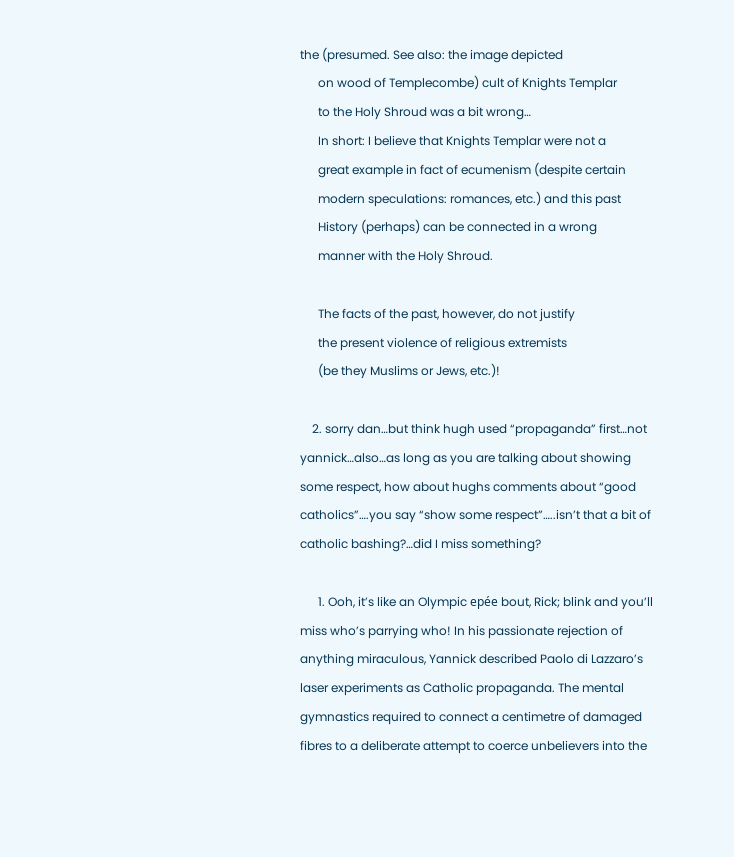the (presumed. See also: the image depicted
      on wood of Templecombe) cult of Knights Templar
      to the Holy Shroud was a bit wrong…
      In short: I believe that Knights Templar were not a
      great example in fact of ecumenism (despite certain
      modern speculations: romances, etc.) and this past
      History (perhaps) can be connected in a wrong
      manner with the Holy Shroud.

      The facts of the past, however, do not justify
      the present violence of religious extremists
      (be they Muslims or Jews, etc.)!

    2. sorry dan…but think hugh used “propaganda” first…not yannick…also…as long as you are talking about showing some respect, how about hughs comments about “good catholics”….you say “show some respect”…..isn’t that a bit of catholic bashing?…did I miss something?

      1. Ooh, it’s like an Olympic epée bout, Rick; blink and you’ll miss who’s parrying who! In his passionate rejection of anything miraculous, Yannick described Paolo di Lazzaro’s laser experiments as Catholic propaganda. The mental gymnastics required to connect a centimetre of damaged fibres to a deliberate attempt to coerce unbelievers into the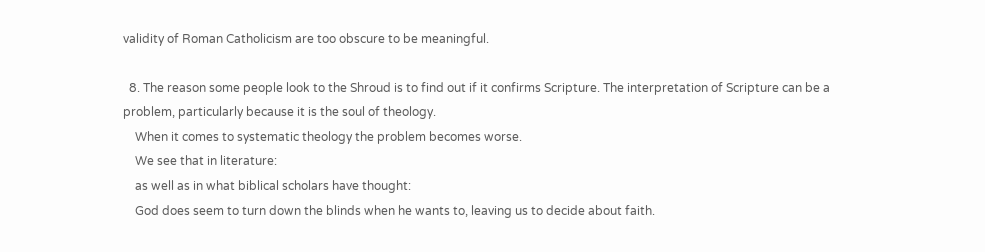validity of Roman Catholicism are too obscure to be meaningful.

  8. The reason some people look to the Shroud is to find out if it confirms Scripture. The interpretation of Scripture can be a problem, particularly because it is the soul of theology.
    When it comes to systematic theology the problem becomes worse.
    We see that in literature:
    as well as in what biblical scholars have thought:
    God does seem to turn down the blinds when he wants to, leaving us to decide about faith.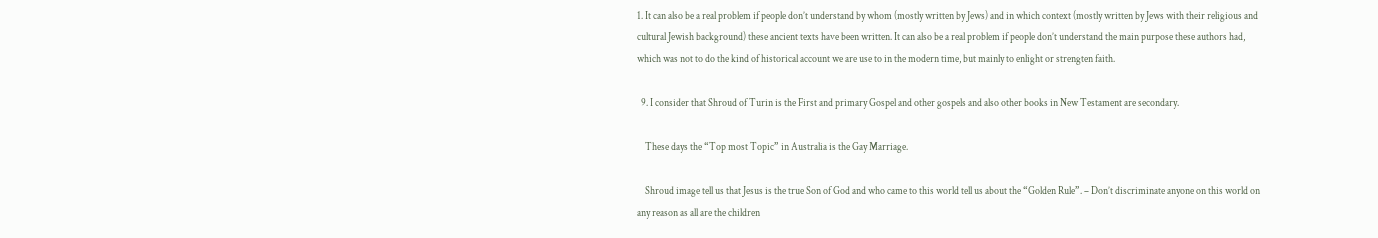1. It can also be a real problem if people don’t understand by whom (mostly written by Jews) and in which context (mostly written by Jews with their religious and cultural Jewish background) these ancient texts have been written. It can also be a real problem if people don’t understand the main purpose these authors had, which was not to do the kind of historical account we are use to in the modern time, but mainly to enlight or strengten faith.

  9. I consider that Shroud of Turin is the First and primary Gospel and other gospels and also other books in New Testament are secondary.

    These days the “Top most Topic” in Australia is the Gay Marriage.

    Shroud image tell us that Jesus is the true Son of God and who came to this world tell us about the “Golden Rule”. – Don’t discriminate anyone on this world on any reason as all are the children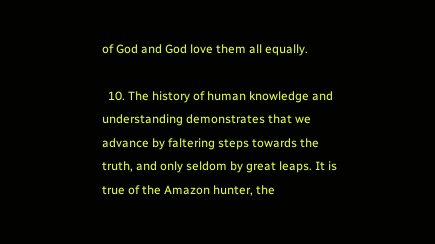of God and God love them all equally.

  10. The history of human knowledge and understanding demonstrates that we advance by faltering steps towards the truth, and only seldom by great leaps. It is true of the Amazon hunter, the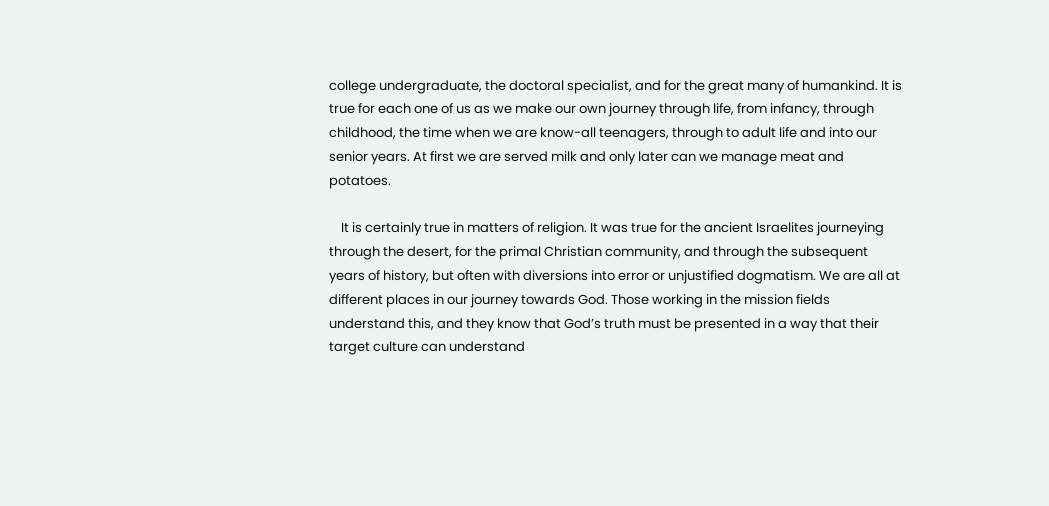college undergraduate, the doctoral specialist, and for the great many of humankind. It is true for each one of us as we make our own journey through life, from infancy, through childhood, the time when we are know-all teenagers, through to adult life and into our senior years. At first we are served milk and only later can we manage meat and potatoes.

    It is certainly true in matters of religion. It was true for the ancient Israelites journeying through the desert, for the primal Christian community, and through the subsequent years of history, but often with diversions into error or unjustified dogmatism. We are all at different places in our journey towards God. Those working in the mission fields understand this, and they know that God’s truth must be presented in a way that their target culture can understand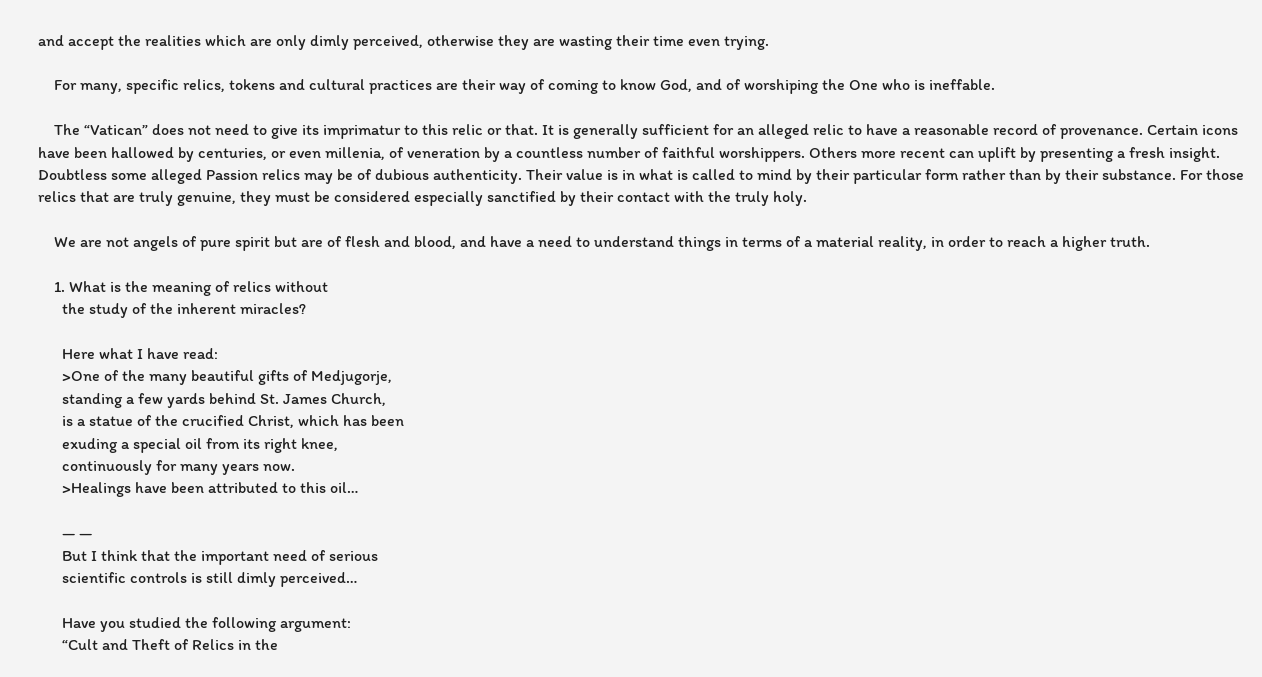and accept the realities which are only dimly perceived, otherwise they are wasting their time even trying.

    For many, specific relics, tokens and cultural practices are their way of coming to know God, and of worshiping the One who is ineffable.

    The “Vatican” does not need to give its imprimatur to this relic or that. It is generally sufficient for an alleged relic to have a reasonable record of provenance. Certain icons have been hallowed by centuries, or even millenia, of veneration by a countless number of faithful worshippers. Others more recent can uplift by presenting a fresh insight. Doubtless some alleged Passion relics may be of dubious authenticity. Their value is in what is called to mind by their particular form rather than by their substance. For those relics that are truly genuine, they must be considered especially sanctified by their contact with the truly holy.

    We are not angels of pure spirit but are of flesh and blood, and have a need to understand things in terms of a material reality, in order to reach a higher truth.

    1. What is the meaning of relics without
      the study of the inherent miracles?

      Here what I have read:
      >One of the many beautiful gifts of Medjugorje,
      standing a few yards behind St. James Church,
      is a statue of the crucified Christ, which has been
      exuding a special oil from its right knee,
      continuously for many years now.
      >Healings have been attributed to this oil…

      — —
      But I think that the important need of serious
      scientific controls is still dimly perceived…

      Have you studied the following argument:
      “Cult and Theft of Relics in the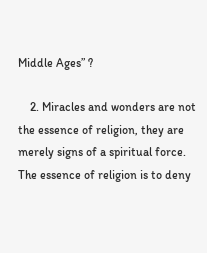Middle Ages” ?

    2. Miracles and wonders are not the essence of religion, they are merely signs of a spiritual force. The essence of religion is to deny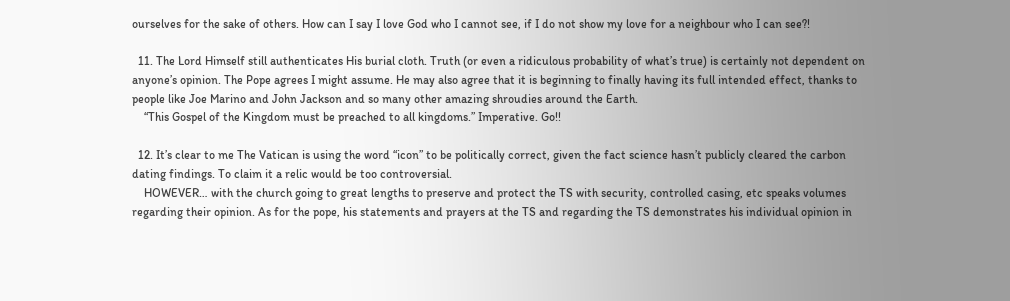ourselves for the sake of others. How can I say I love God who I cannot see, if I do not show my love for a neighbour who I can see?!

  11. The Lord Himself still authenticates His burial cloth. Truth (or even a ridiculous probability of what’s true) is certainly not dependent on anyone’s opinion. The Pope agrees I might assume. He may also agree that it is beginning to finally having its full intended effect, thanks to people like Joe Marino and John Jackson and so many other amazing shroudies around the Earth.
    “This Gospel of the Kingdom must be preached to all kingdoms.” Imperative. Go!!

  12. It’s clear to me The Vatican is using the word “icon” to be politically correct, given the fact science hasn’t publicly cleared the carbon dating findings. To claim it a relic would be too controversial.
    HOWEVER… with the church going to great lengths to preserve and protect the TS with security, controlled casing, etc speaks volumes regarding their opinion. As for the pope, his statements and prayers at the TS and regarding the TS demonstrates his individual opinion in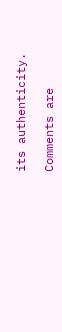its authenticity.

Comments are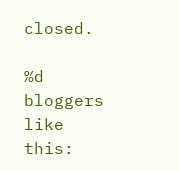closed.

%d bloggers like this: